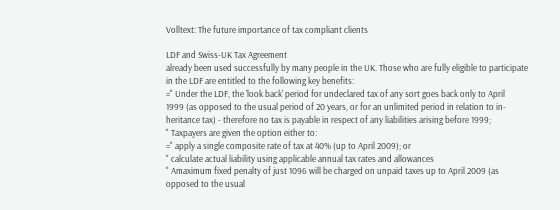Volltext: The future importance of tax compliant clients

LDF and Swiss-UK Tax Agreement
already been used successfully by many people in the UK. Those who are fully eligible to participate
in the LDF are entitled to the following key benefits:
=" Under the LDF, the 'look back' period for undeclared tax of any sort goes back only to April
1999 (as opposed to the usual period of 20 years, or for an unlimited period in relation to in-
heritance tax) - therefore no tax is payable in respect of any liabilities arising before 1999;
" Taxpayers are given the option either to:
=" apply a single composite rate of tax at 40% (up to April 2009); or
" calculate actual liability using applicable annual tax rates and allowances
" Amaximum fixed penalty of just 1096 will be charged on unpaid taxes up to April 2009 (as
opposed to the usual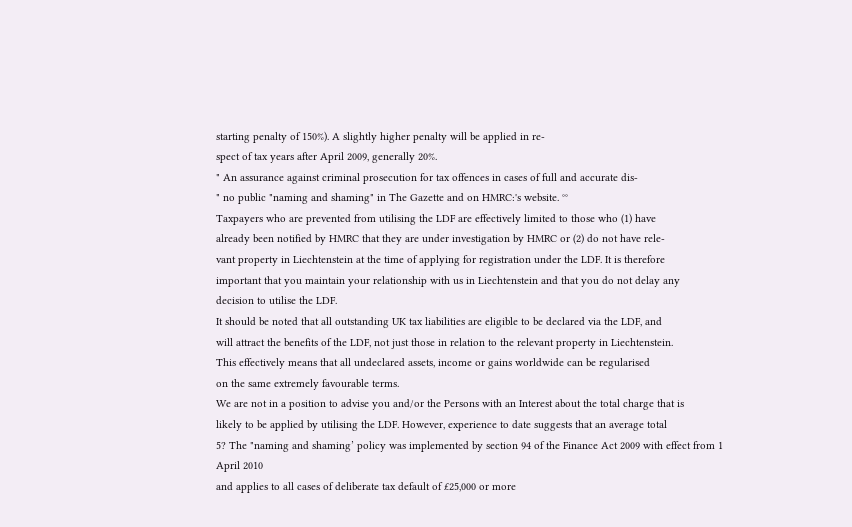starting penalty of 150%). A slightly higher penalty will be applied in re-
spect of tax years after April 2009, generally 20%.
" An assurance against criminal prosecution for tax offences in cases of full and accurate dis-
" no public "naming and shaming" in The Gazette and on HMRC:'s website. °°
Taxpayers who are prevented from utilising the LDF are effectively limited to those who (1) have
already been notified by HMRC that they are under investigation by HMRC or (2) do not have rele-
vant property in Liechtenstein at the time of applying for registration under the LDF. It is therefore
important that you maintain your relationship with us in Liechtenstein and that you do not delay any
decision to utilise the LDF.
It should be noted that all outstanding UK tax liabilities are eligible to be declared via the LDF, and
will attract the benefits of the LDF, not just those in relation to the relevant property in Liechtenstein.
This effectively means that all undeclared assets, income or gains worldwide can be regularised
on the same extremely favourable terms.
We are not in a position to advise you and/or the Persons with an Interest about the total charge that is
likely to be applied by utilising the LDF. However, experience to date suggests that an average total
5? The "naming and shaming’ policy was implemented by section 94 of the Finance Act 2009 with effect from 1 April 2010
and applies to all cases of deliberate tax default of £25,000 or more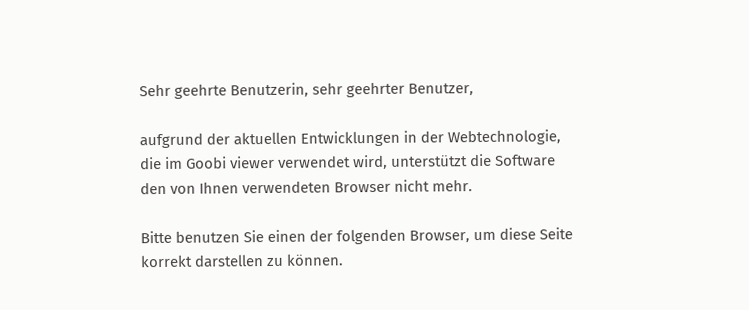Sehr geehrte Benutzerin, sehr geehrter Benutzer,

aufgrund der aktuellen Entwicklungen in der Webtechnologie, die im Goobi viewer verwendet wird, unterstützt die Software den von Ihnen verwendeten Browser nicht mehr.

Bitte benutzen Sie einen der folgenden Browser, um diese Seite korrekt darstellen zu können.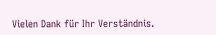Vielen Dank für Ihr Verständnis.